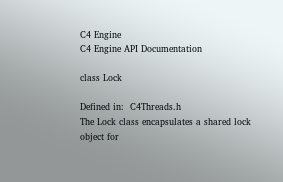C4 Engine
C4 Engine API Documentation

class Lock

Defined in:  C4Threads.h
The Lock class encapsulates a shared lock object for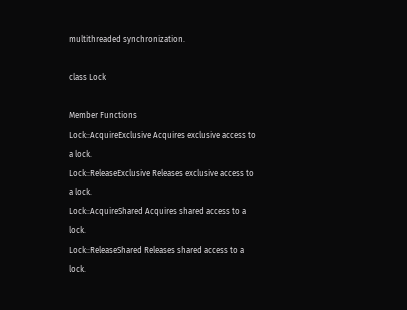multithreaded synchronization.

class Lock

Member Functions
Lock::AcquireExclusive Acquires exclusive access to a lock.
Lock::ReleaseExclusive Releases exclusive access to a lock.
Lock::AcquireShared Acquires shared access to a lock.
Lock::ReleaseShared Releases shared access to a lock.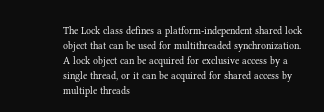The Lock class defines a platform-independent shared lock object that can be used for multithreaded synchronization. A lock object can be acquired for exclusive access by a single thread, or it can be acquired for shared access by multiple threads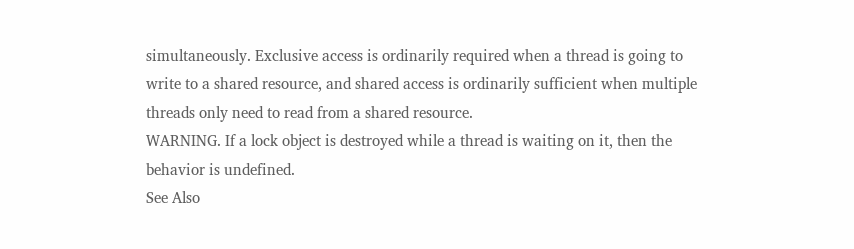simultaneously. Exclusive access is ordinarily required when a thread is going to write to a shared resource, and shared access is ordinarily sufficient when multiple threads only need to read from a shared resource.
WARNING. If a lock object is destroyed while a thread is waiting on it, then the behavior is undefined.
See Also